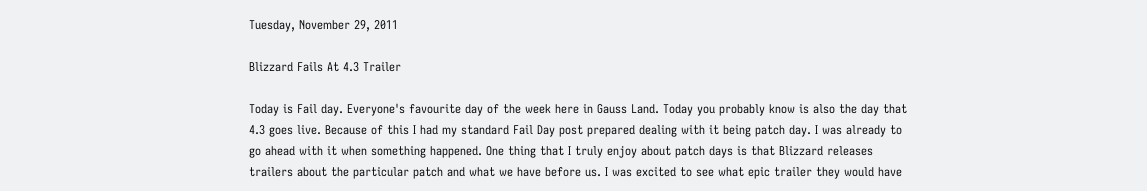Tuesday, November 29, 2011

Blizzard Fails At 4.3 Trailer

Today is Fail day. Everyone's favourite day of the week here in Gauss Land. Today you probably know is also the day that 4.3 goes live. Because of this I had my standard Fail Day post prepared dealing with it being patch day. I was already to go ahead with it when something happened. One thing that I truly enjoy about patch days is that Blizzard releases trailers about the particular patch and what we have before us. I was excited to see what epic trailer they would have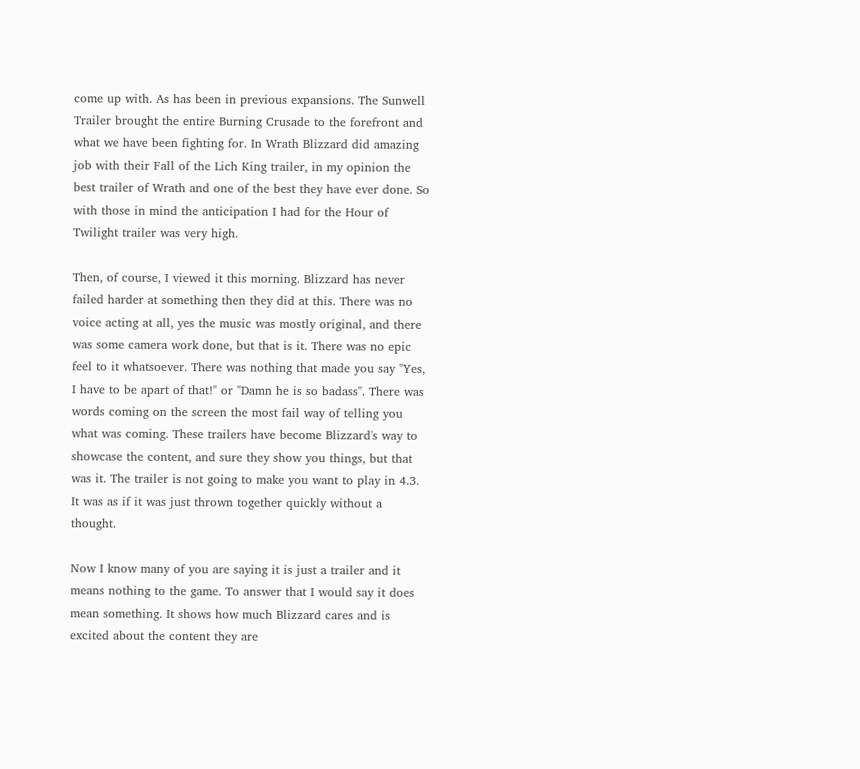come up with. As has been in previous expansions. The Sunwell Trailer brought the entire Burning Crusade to the forefront and what we have been fighting for. In Wrath Blizzard did amazing job with their Fall of the Lich King trailer, in my opinion the best trailer of Wrath and one of the best they have ever done. So with those in mind the anticipation I had for the Hour of Twilight trailer was very high.

Then, of course, I viewed it this morning. Blizzard has never failed harder at something then they did at this. There was no voice acting at all, yes the music was mostly original, and there was some camera work done, but that is it. There was no epic feel to it whatsoever. There was nothing that made you say "Yes, I have to be apart of that!" or "Damn he is so badass". There was words coming on the screen the most fail way of telling you what was coming. These trailers have become Blizzard's way to showcase the content, and sure they show you things, but that was it. The trailer is not going to make you want to play in 4.3. It was as if it was just thrown together quickly without a thought.

Now I know many of you are saying it is just a trailer and it means nothing to the game. To answer that I would say it does mean something. It shows how much Blizzard cares and is excited about the content they are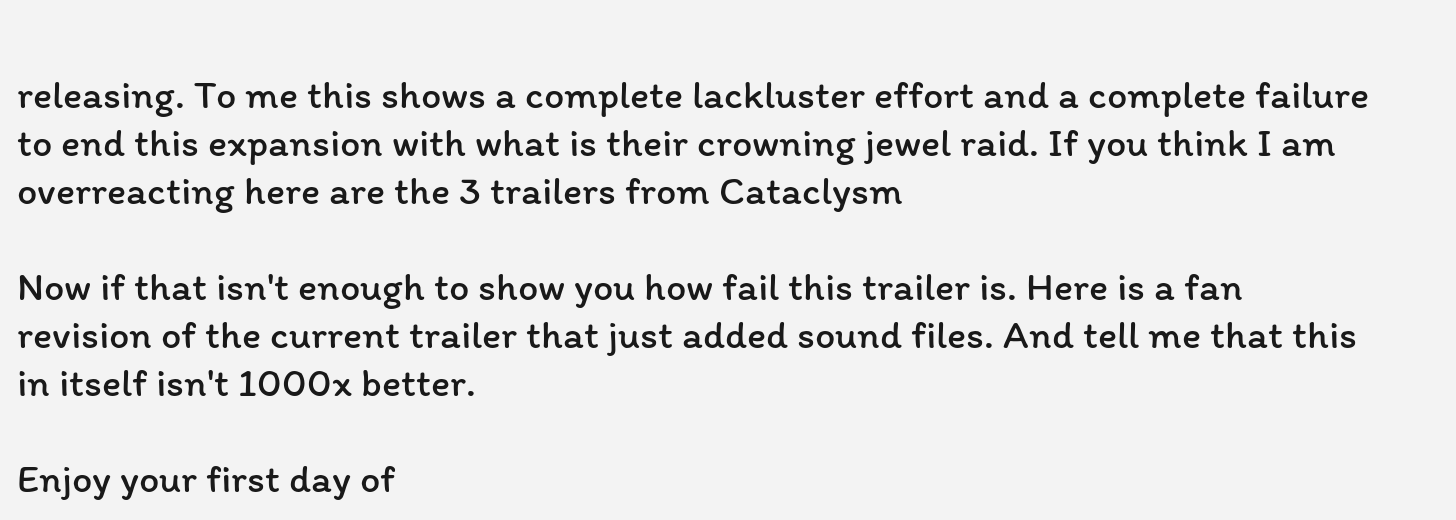releasing. To me this shows a complete lackluster effort and a complete failure to end this expansion with what is their crowning jewel raid. If you think I am overreacting here are the 3 trailers from Cataclysm

Now if that isn't enough to show you how fail this trailer is. Here is a fan revision of the current trailer that just added sound files. And tell me that this in itself isn't 1000x better.

Enjoy your first day of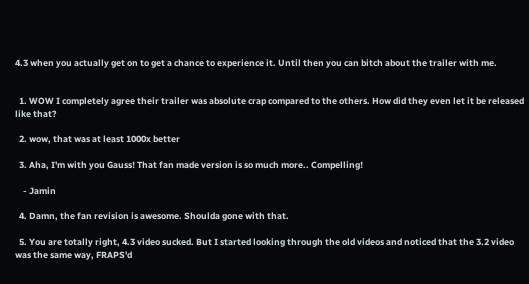4.3 when you actually get on to get a chance to experience it. Until then you can bitch about the trailer with me.


  1. WOW I completely agree their trailer was absolute crap compared to the others. How did they even let it be released like that?

  2. wow, that was at least 1000x better

  3. Aha, I'm with you Gauss! That fan made version is so much more.. Compelling!

    - Jamin

  4. Damn, the fan revision is awesome. Shoulda gone with that.

  5. You are totally right, 4.3 video sucked. But I started looking through the old videos and noticed that the 3.2 video was the same way, FRAPS'd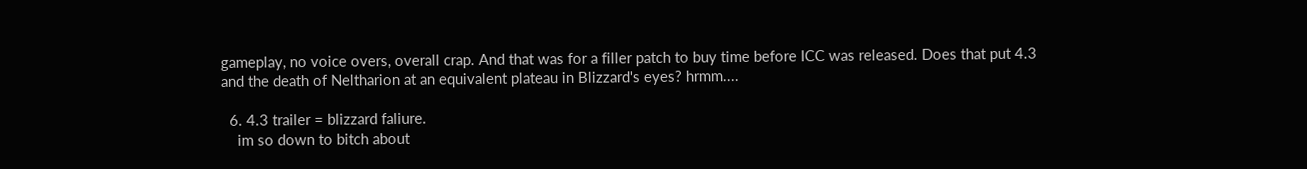gameplay, no voice overs, overall crap. And that was for a filler patch to buy time before ICC was released. Does that put 4.3 and the death of Neltharion at an equivalent plateau in Blizzard's eyes? hrmm....

  6. 4.3 trailer = blizzard faliure.
    im so down to bitch about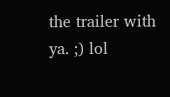the trailer with ya. ;) lol